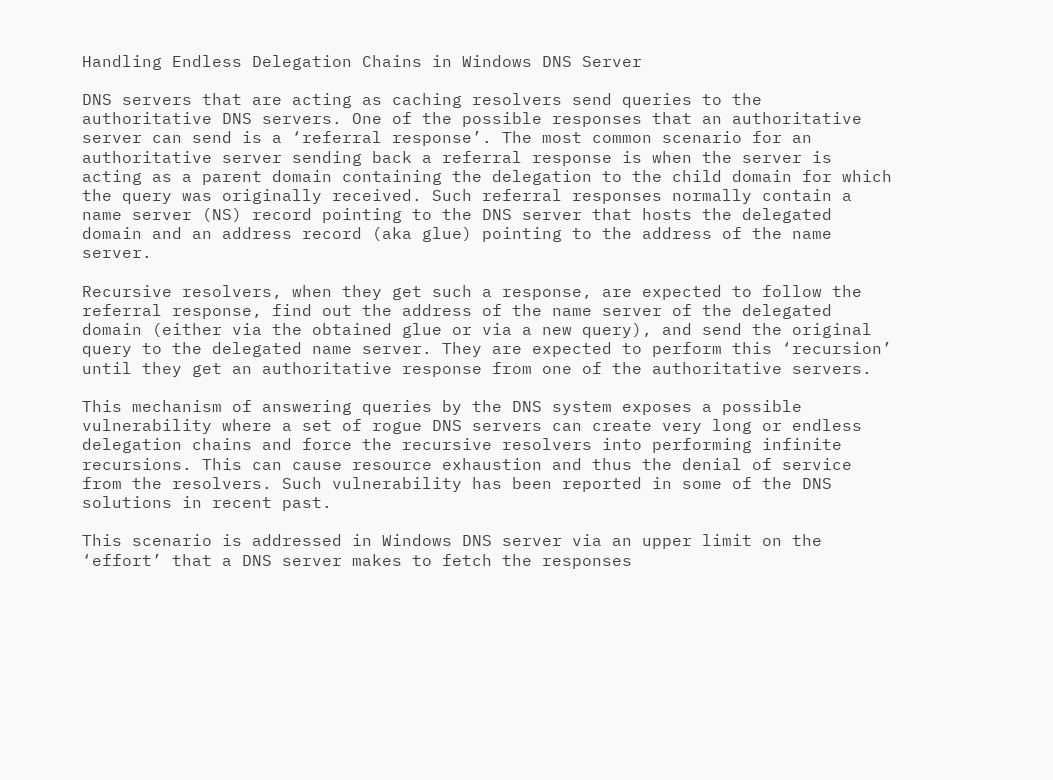Handling Endless Delegation Chains in Windows DNS Server

DNS servers that are acting as caching resolvers send queries to the authoritative DNS servers. One of the possible responses that an authoritative server can send is a ‘referral response’. The most common scenario for an authoritative server sending back a referral response is when the server is acting as a parent domain containing the delegation to the child domain for which the query was originally received. Such referral responses normally contain a name server (NS) record pointing to the DNS server that hosts the delegated domain and an address record (aka glue) pointing to the address of the name server.

Recursive resolvers, when they get such a response, are expected to follow the referral response, find out the address of the name server of the delegated domain (either via the obtained glue or via a new query), and send the original query to the delegated name server. They are expected to perform this ‘recursion’ until they get an authoritative response from one of the authoritative servers.

This mechanism of answering queries by the DNS system exposes a possible vulnerability where a set of rogue DNS servers can create very long or endless delegation chains and force the recursive resolvers into performing infinite recursions. This can cause resource exhaustion and thus the denial of service from the resolvers. Such vulnerability has been reported in some of the DNS solutions in recent past.

This scenario is addressed in Windows DNS server via an upper limit on the ‘effort’ that a DNS server makes to fetch the responses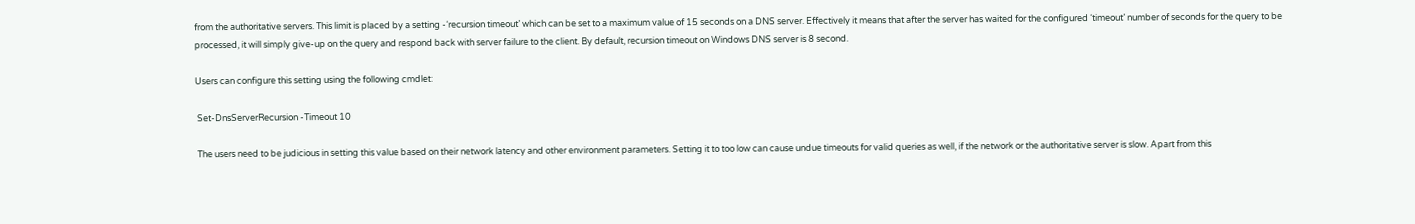from the authoritative servers. This limit is placed by a setting -‘recursion timeout’ which can be set to a maximum value of 15 seconds on a DNS server. Effectively it means that after the server has waited for the configured ‘timeout’ number of seconds for the query to be processed, it will simply give-up on the query and respond back with server failure to the client. By default, recursion timeout on Windows DNS server is 8 second.

Users can configure this setting using the following cmdlet:

 Set-DnsServerRecursion -Timeout 10

 The users need to be judicious in setting this value based on their network latency and other environment parameters. Setting it to too low can cause undue timeouts for valid queries as well, if the network or the authoritative server is slow. Apart from this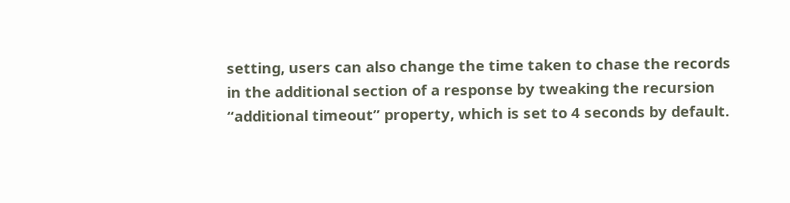setting, users can also change the time taken to chase the records in the additional section of a response by tweaking the recursion “additional timeout” property, which is set to 4 seconds by default.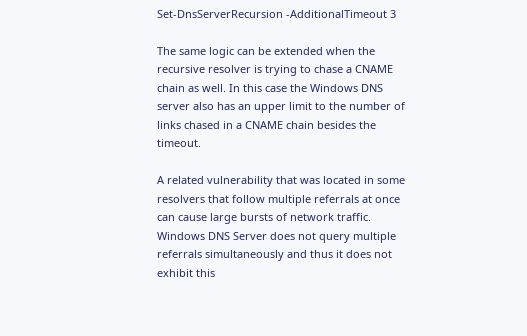Set-DnsServerRecursion -AdditionalTimeout 3

The same logic can be extended when the recursive resolver is trying to chase a CNAME chain as well. In this case the Windows DNS server also has an upper limit to the number of links chased in a CNAME chain besides the timeout.

A related vulnerability that was located in some resolvers that follow multiple referrals at once can cause large bursts of network traffic. Windows DNS Server does not query multiple referrals simultaneously and thus it does not exhibit this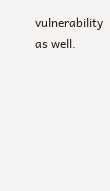vulnerability as well.